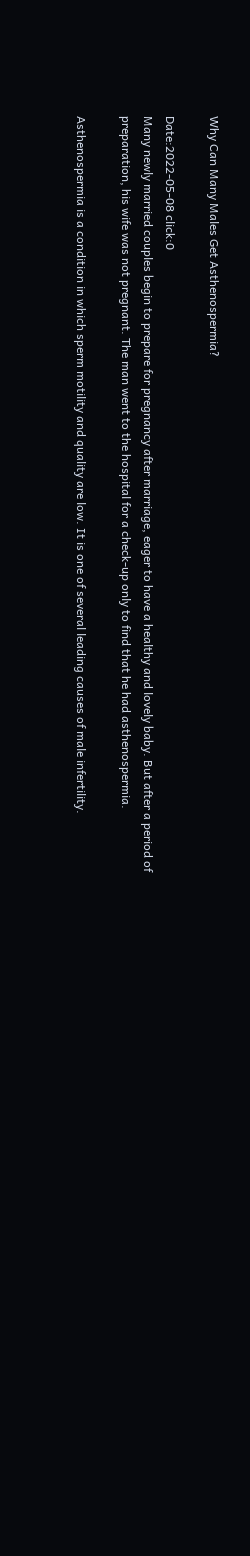Why Can Many Males Get Asthenospermia?

Date:2022-05-08 click:0
Many newly married couples begin to prepare for pregnancy after marriage, eager to have a healthy and lovely baby. But after a period of preparation, his wife was not pregnant. The man went to the hospital for a check-up only to find that he had asthenospermia.

Asthenospermia is a condition in which sperm motility and quality are low. It is one of several leading causes of male infertility.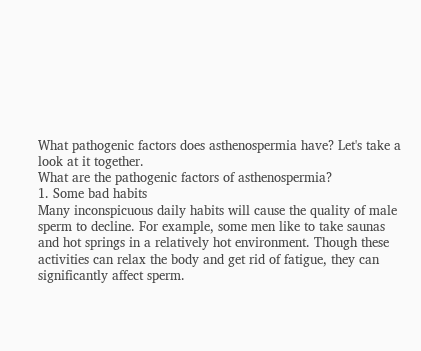What pathogenic factors does asthenospermia have? Let's take a look at it together.
What are the pathogenic factors of asthenospermia?
1. Some bad habits
Many inconspicuous daily habits will cause the quality of male sperm to decline. For example, some men like to take saunas and hot springs in a relatively hot environment. Though these activities can relax the body and get rid of fatigue, they can significantly affect sperm.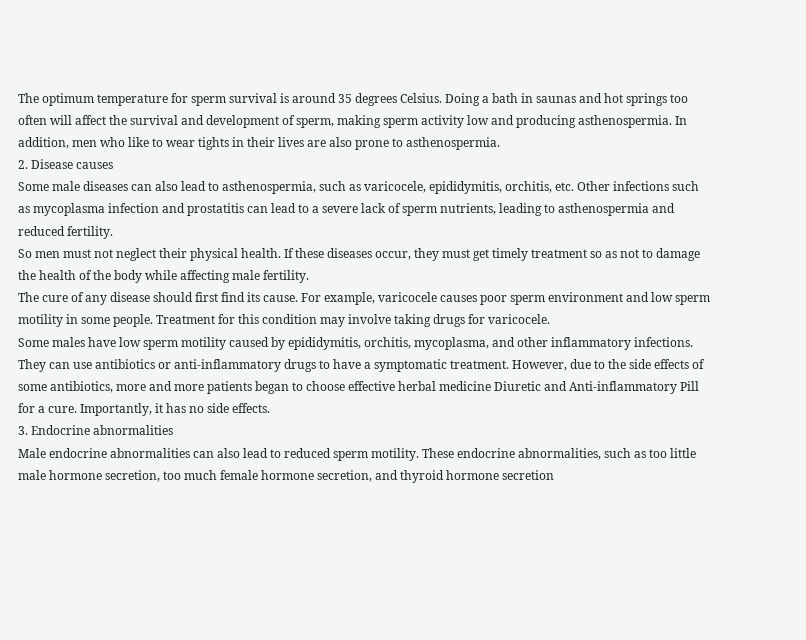The optimum temperature for sperm survival is around 35 degrees Celsius. Doing a bath in saunas and hot springs too often will affect the survival and development of sperm, making sperm activity low and producing asthenospermia. In addition, men who like to wear tights in their lives are also prone to asthenospermia.
2. Disease causes
Some male diseases can also lead to asthenospermia, such as varicocele, epididymitis, orchitis, etc. Other infections such as mycoplasma infection and prostatitis can lead to a severe lack of sperm nutrients, leading to asthenospermia and reduced fertility.
So men must not neglect their physical health. If these diseases occur, they must get timely treatment so as not to damage the health of the body while affecting male fertility.
The cure of any disease should first find its cause. For example, varicocele causes poor sperm environment and low sperm motility in some people. Treatment for this condition may involve taking drugs for varicocele.
Some males have low sperm motility caused by epididymitis, orchitis, mycoplasma, and other inflammatory infections. They can use antibiotics or anti-inflammatory drugs to have a symptomatic treatment. However, due to the side effects of some antibiotics, more and more patients began to choose effective herbal medicine Diuretic and Anti-inflammatory Pill for a cure. Importantly, it has no side effects.
3. Endocrine abnormalities
Male endocrine abnormalities can also lead to reduced sperm motility. These endocrine abnormalities, such as too little male hormone secretion, too much female hormone secretion, and thyroid hormone secretion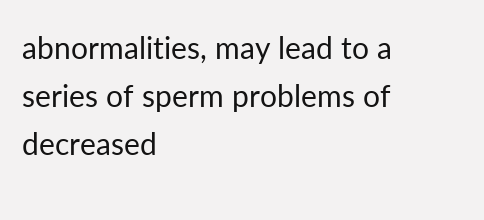abnormalities, may lead to a series of sperm problems of decreased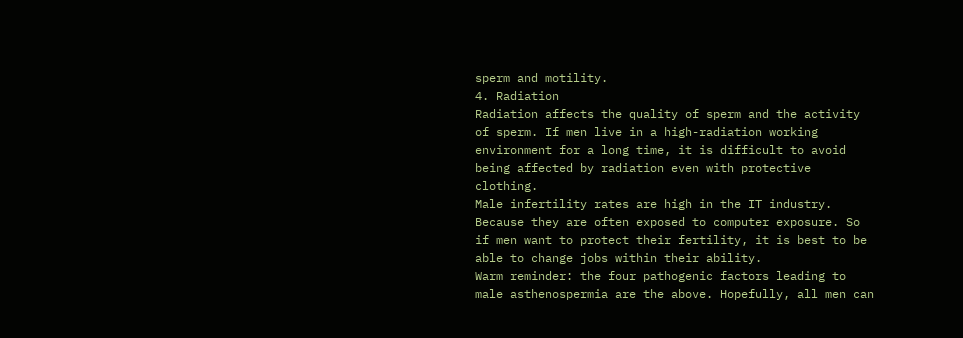sperm and motility.
4. Radiation
Radiation affects the quality of sperm and the activity of sperm. If men live in a high-radiation working environment for a long time, it is difficult to avoid being affected by radiation even with protective clothing.
Male infertility rates are high in the IT industry. Because they are often exposed to computer exposure. So if men want to protect their fertility, it is best to be able to change jobs within their ability.
Warm reminder: the four pathogenic factors leading to male asthenospermia are the above. Hopefully, all men can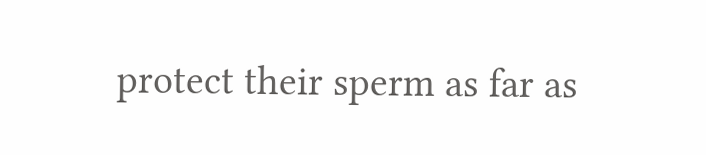protect their sperm as far as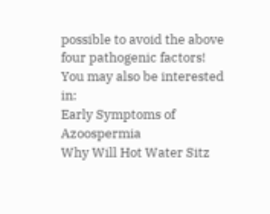possible to avoid the above four pathogenic factors!
You may also be interested in:
Early Symptoms of Azoospermia
Why Will Hot Water Sitz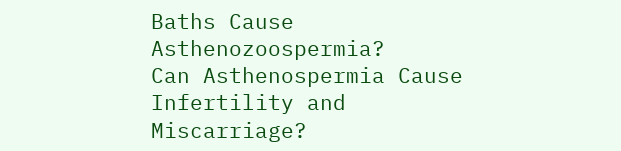Baths Cause Asthenozoospermia?
Can Asthenospermia Cause Infertility and Miscarriage?